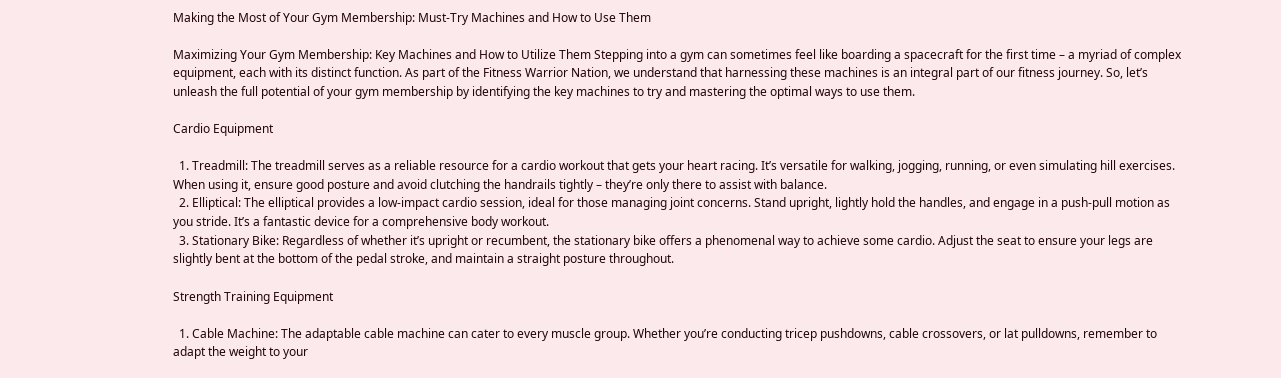Making the Most of Your Gym Membership: Must-Try Machines and How to Use Them

Maximizing Your Gym Membership: Key Machines and How to Utilize Them Stepping into a gym can sometimes feel like boarding a spacecraft for the first time – a myriad of complex equipment, each with its distinct function. As part of the Fitness Warrior Nation, we understand that harnessing these machines is an integral part of our fitness journey. So, let’s unleash the full potential of your gym membership by identifying the key machines to try and mastering the optimal ways to use them.

Cardio Equipment

  1. Treadmill: The treadmill serves as a reliable resource for a cardio workout that gets your heart racing. It’s versatile for walking, jogging, running, or even simulating hill exercises. When using it, ensure good posture and avoid clutching the handrails tightly – they’re only there to assist with balance.
  2. Elliptical: The elliptical provides a low-impact cardio session, ideal for those managing joint concerns. Stand upright, lightly hold the handles, and engage in a push-pull motion as you stride. It’s a fantastic device for a comprehensive body workout.
  3. Stationary Bike: Regardless of whether it’s upright or recumbent, the stationary bike offers a phenomenal way to achieve some cardio. Adjust the seat to ensure your legs are slightly bent at the bottom of the pedal stroke, and maintain a straight posture throughout.

Strength Training Equipment

  1. Cable Machine: The adaptable cable machine can cater to every muscle group. Whether you’re conducting tricep pushdowns, cable crossovers, or lat pulldowns, remember to adapt the weight to your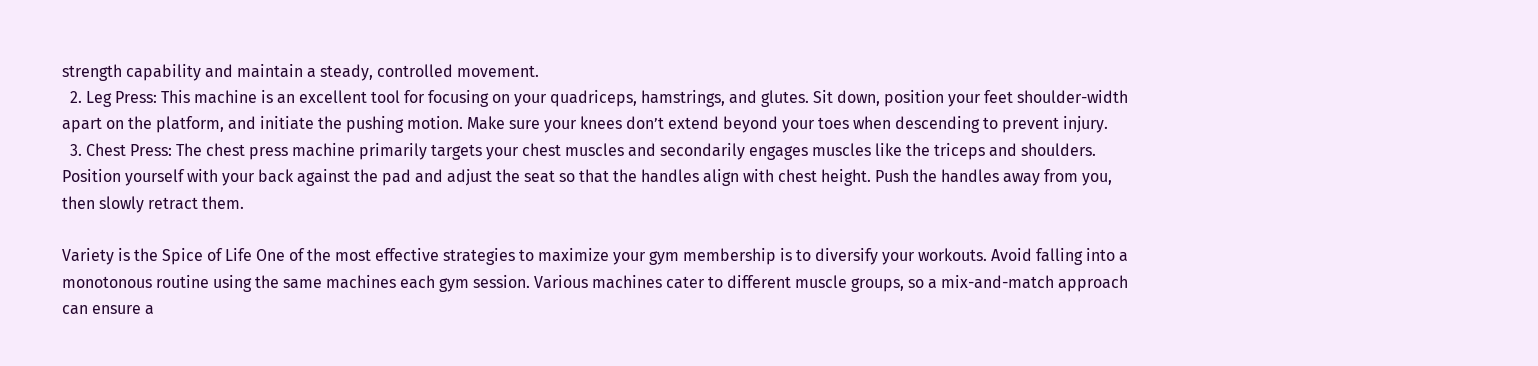strength capability and maintain a steady, controlled movement.
  2. Leg Press: This machine is an excellent tool for focusing on your quadriceps, hamstrings, and glutes. Sit down, position your feet shoulder-width apart on the platform, and initiate the pushing motion. Make sure your knees don’t extend beyond your toes when descending to prevent injury.
  3. Chest Press: The chest press machine primarily targets your chest muscles and secondarily engages muscles like the triceps and shoulders. Position yourself with your back against the pad and adjust the seat so that the handles align with chest height. Push the handles away from you, then slowly retract them.

Variety is the Spice of Life One of the most effective strategies to maximize your gym membership is to diversify your workouts. Avoid falling into a monotonous routine using the same machines each gym session. Various machines cater to different muscle groups, so a mix-and-match approach can ensure a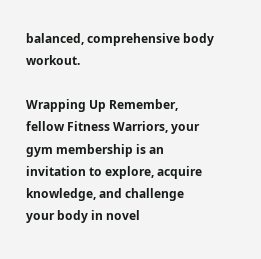balanced, comprehensive body workout.

Wrapping Up Remember, fellow Fitness Warriors, your gym membership is an invitation to explore, acquire knowledge, and challenge your body in novel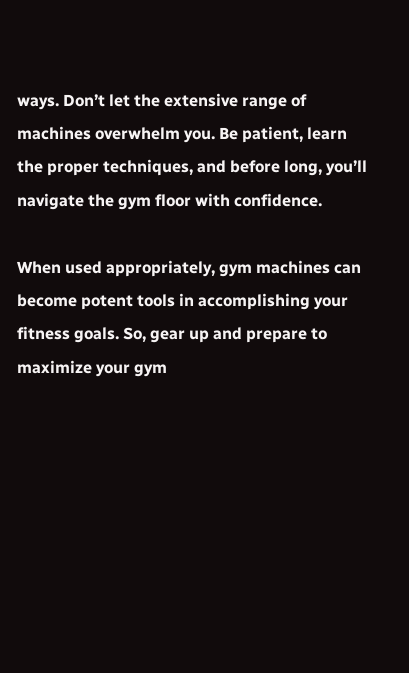ways. Don’t let the extensive range of machines overwhelm you. Be patient, learn the proper techniques, and before long, you’ll navigate the gym floor with confidence.

When used appropriately, gym machines can become potent tools in accomplishing your fitness goals. So, gear up and prepare to maximize your gym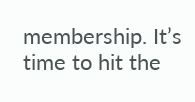membership. It’s time to hit the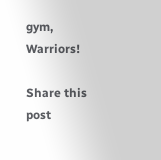gym, Warriors!

Share this post